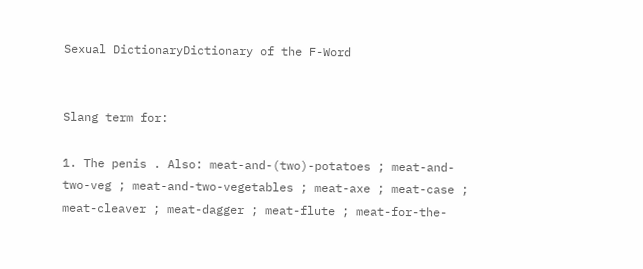Sexual DictionaryDictionary of the F-Word


Slang term for:

1. The penis . Also: meat-and-(two)-potatoes ; meat-and-two-veg ; meat-and-two-vegetables ; meat-axe ; meat-case ; meat-cleaver ; meat-dagger ; meat-flute ; meat-for-the-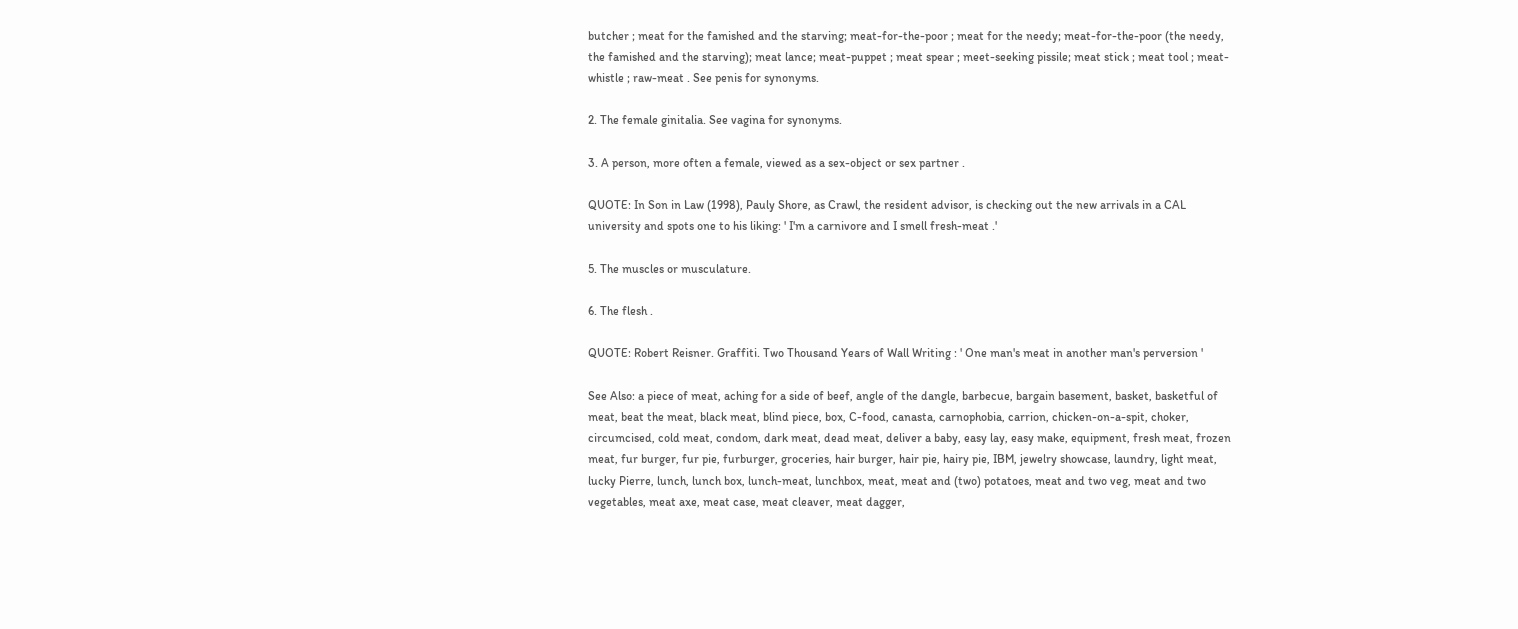butcher ; meat for the famished and the starving; meat-for-the-poor ; meat for the needy; meat-for-the-poor (the needy, the famished and the starving); meat lance; meat-puppet ; meat spear ; meet-seeking pissile; meat stick ; meat tool ; meat-whistle ; raw-meat . See penis for synonyms.

2. The female ginitalia. See vagina for synonyms.

3. A person, more often a female, viewed as a sex-object or sex partner .

QUOTE: In Son in Law (1998), Pauly Shore, as Crawl, the resident advisor, is checking out the new arrivals in a CAL university and spots one to his liking: ' I'm a carnivore and I smell fresh-meat .'

5. The muscles or musculature.

6. The flesh .

QUOTE: Robert Reisner. Graffiti. Two Thousand Years of Wall Writing : ' One man's meat in another man's perversion '

See Also: a piece of meat, aching for a side of beef, angle of the dangle, barbecue, bargain basement, basket, basketful of meat, beat the meat, black meat, blind piece, box, C-food, canasta, carnophobia, carrion, chicken-on-a-spit, choker, circumcised, cold meat, condom, dark meat, dead meat, deliver a baby, easy lay, easy make, equipment, fresh meat, frozen meat, fur burger, fur pie, furburger, groceries, hair burger, hair pie, hairy pie, IBM, jewelry showcase, laundry, light meat, lucky Pierre, lunch, lunch box, lunch-meat, lunchbox, meat, meat and (two) potatoes, meat and two veg, meat and two vegetables, meat axe, meat case, meat cleaver, meat dagger,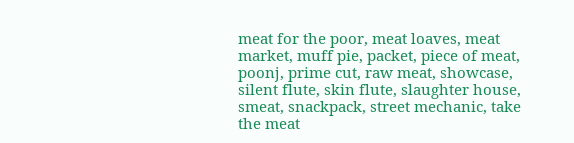meat for the poor, meat loaves, meat market, muff pie, packet, piece of meat, poonj, prime cut, raw meat, showcase, silent flute, skin flute, slaughter house, smeat, snackpack, street mechanic, take the meat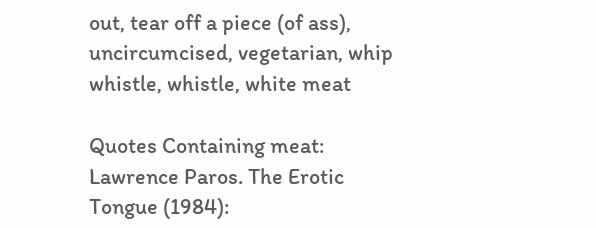out, tear off a piece (of ass), uncircumcised, vegetarian, whip whistle, whistle, white meat

Quotes Containing meat:
Lawrence Paros. The Erotic Tongue (1984):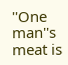''One man''s meat is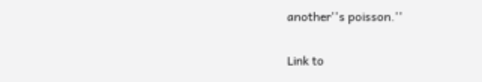another''s poisson.''

Link to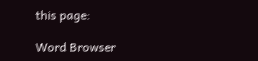this page:

Word Browser